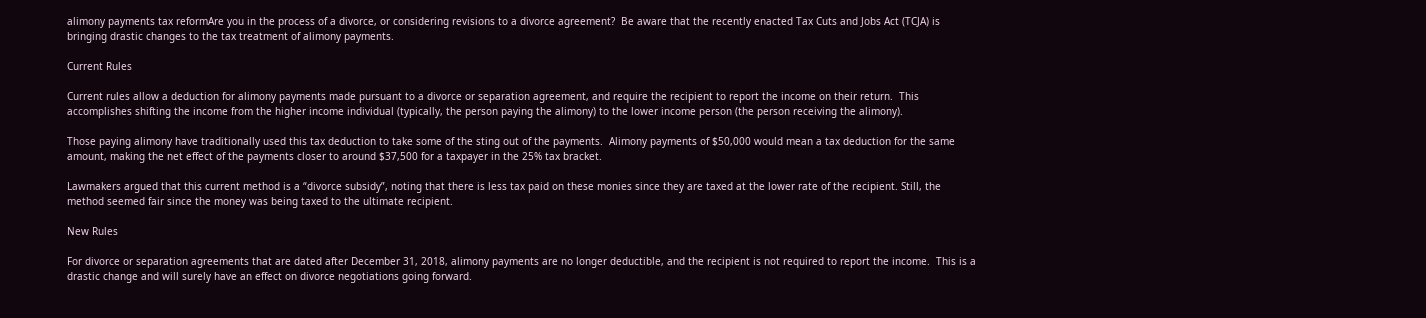alimony payments tax reformAre you in the process of a divorce, or considering revisions to a divorce agreement?  Be aware that the recently enacted Tax Cuts and Jobs Act (TCJA) is bringing drastic changes to the tax treatment of alimony payments.

Current Rules

Current rules allow a deduction for alimony payments made pursuant to a divorce or separation agreement, and require the recipient to report the income on their return.  This accomplishes shifting the income from the higher income individual (typically, the person paying the alimony) to the lower income person (the person receiving the alimony).

Those paying alimony have traditionally used this tax deduction to take some of the sting out of the payments.  Alimony payments of $50,000 would mean a tax deduction for the same amount, making the net effect of the payments closer to around $37,500 for a taxpayer in the 25% tax bracket.

Lawmakers argued that this current method is a “divorce subsidy”, noting that there is less tax paid on these monies since they are taxed at the lower rate of the recipient. Still, the method seemed fair since the money was being taxed to the ultimate recipient.

New Rules

For divorce or separation agreements that are dated after December 31, 2018, alimony payments are no longer deductible, and the recipient is not required to report the income.  This is a drastic change and will surely have an effect on divorce negotiations going forward.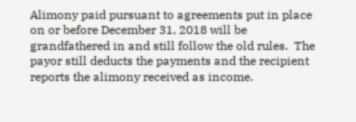Alimony paid pursuant to agreements put in place on or before December 31, 2018 will be grandfathered in and still follow the old rules.  The payor still deducts the payments and the recipient reports the alimony received as income.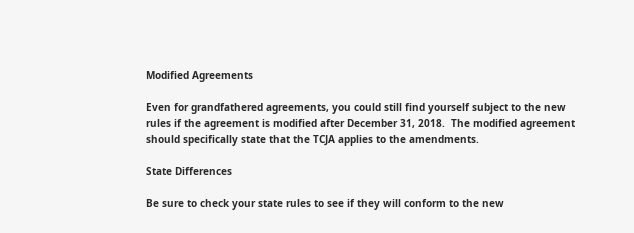Modified Agreements

Even for grandfathered agreements, you could still find yourself subject to the new rules if the agreement is modified after December 31, 2018.  The modified agreement should specifically state that the TCJA applies to the amendments.

State Differences

Be sure to check your state rules to see if they will conform to the new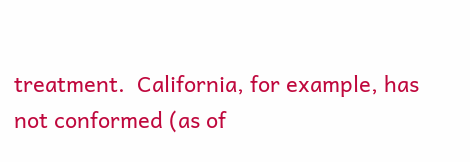treatment.  California, for example, has not conformed (as of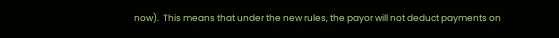now).  This means that under the new rules, the payor will not deduct payments on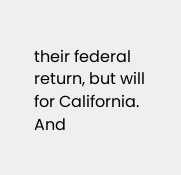their federal return, but will for California. And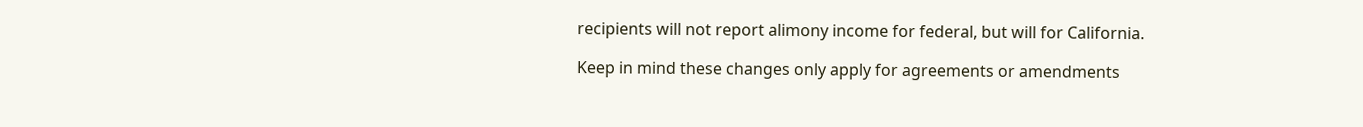recipients will not report alimony income for federal, but will for California.

Keep in mind these changes only apply for agreements or amendments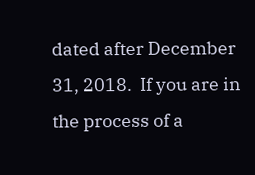dated after December 31, 2018.  If you are in the process of a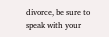divorce, be sure to speak with your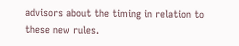advisors about the timing in relation to these new rules.